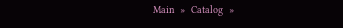Main  »  Catalog  »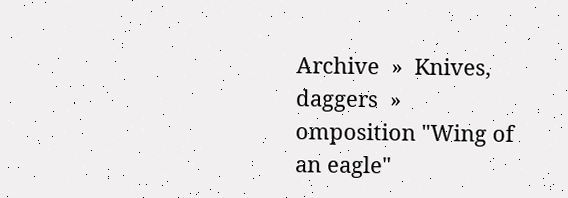Archive  »  Knives, daggers  »  omposition "Wing of an eagle"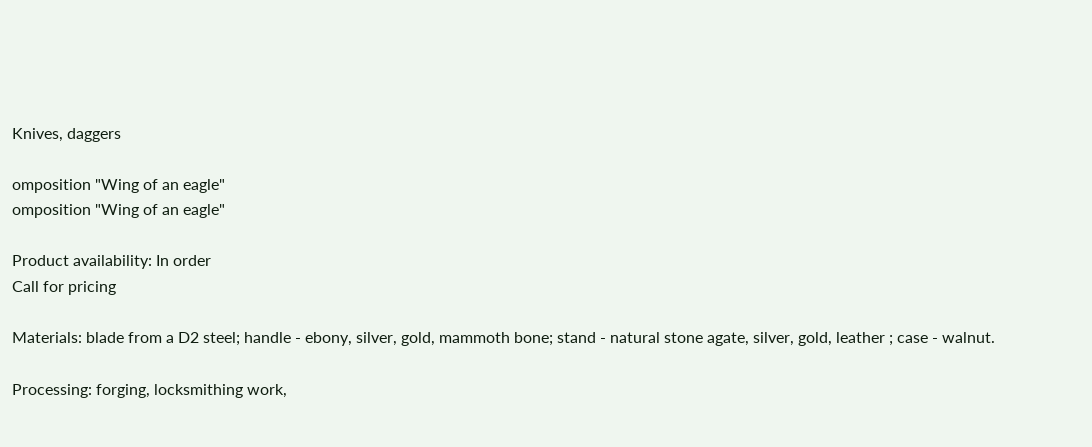Knives, daggers

omposition "Wing of an eagle"
omposition "Wing of an eagle"

Product availability: In order
Call for pricing

Materials: blade from a D2 steel; handle - ebony, silver, gold, mammoth bone; stand - natural stone agate, silver, gold, leather ; case - walnut.

Processing: forging, locksmithing work,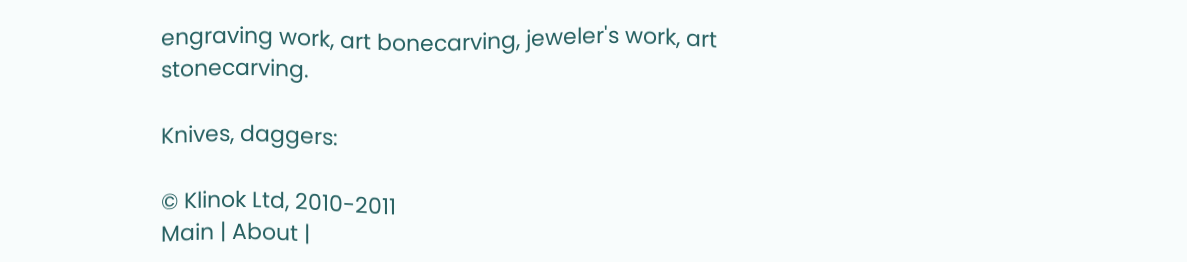engraving work, art bonecarving, jeweler's work, art stonecarving.

Knives, daggers:

© Klinok Ltd, 2010-2011
Main | About |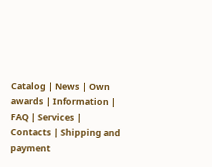Catalog | News | Own awards | Information | FAQ | Services | Contacts | Shipping and payment